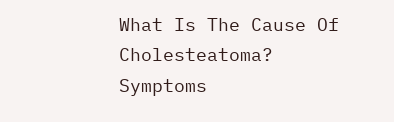What Is The Cause Of Cholesteatoma? Symptoms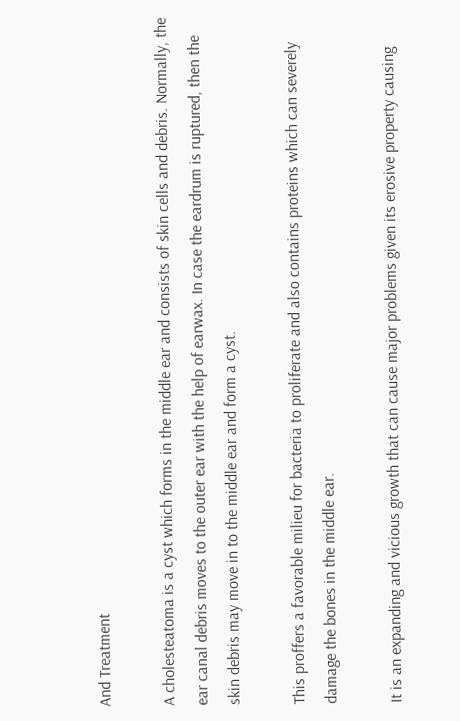And Treatment

A cholesteatoma is a cyst which forms in the middle ear and consists of skin cells and debris. Normally, the ear canal debris moves to the outer ear with the help of earwax. In case the eardrum is ruptured, then the skin debris may move in to the middle ear and form a cyst.

This proffers a favorable milieu for bacteria to proliferate and also contains proteins which can severely damage the bones in the middle ear.

It is an expanding and vicious growth that can cause major problems given its erosive property causing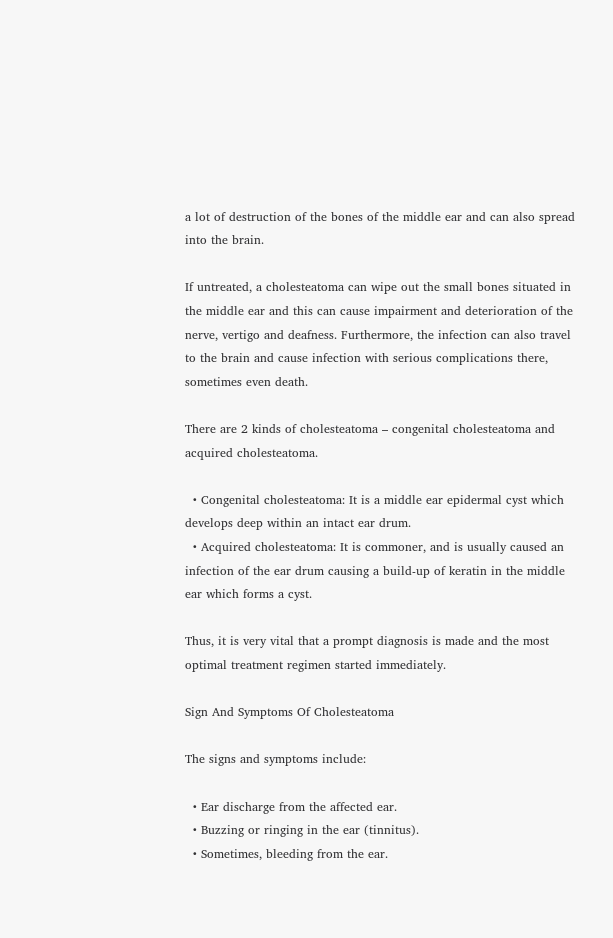a lot of destruction of the bones of the middle ear and can also spread into the brain.

If untreated, a cholesteatoma can wipe out the small bones situated in the middle ear and this can cause impairment and deterioration of the nerve, vertigo and deafness. Furthermore, the infection can also travel to the brain and cause infection with serious complications there, sometimes even death.

There are 2 kinds of cholesteatoma – congenital cholesteatoma and acquired cholesteatoma.

  • Congenital cholesteatoma: It is a middle ear epidermal cyst which develops deep within an intact ear drum.
  • Acquired cholesteatoma: It is commoner, and is usually caused an infection of the ear drum causing a build-up of keratin in the middle ear which forms a cyst.

Thus, it is very vital that a prompt diagnosis is made and the most optimal treatment regimen started immediately.

Sign And Symptoms Of Cholesteatoma

The signs and symptoms include:

  • Ear discharge from the affected ear.
  • Buzzing or ringing in the ear (tinnitus).
  • Sometimes, bleeding from the ear.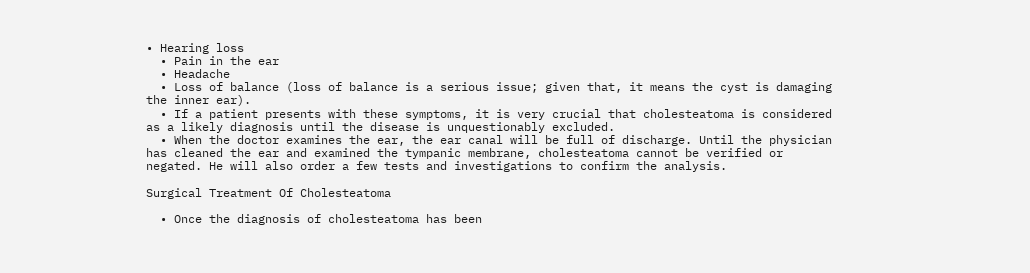• Hearing loss
  • Pain in the ear
  • Headache
  • Loss of balance (loss of balance is a serious issue; given that, it means the cyst is damaging the inner ear).
  • If a patient presents with these symptoms, it is very crucial that cholesteatoma is considered as a likely diagnosis until the disease is unquestionably excluded.
  • When the doctor examines the ear, the ear canal will be full of discharge. Until the physician has cleaned the ear and examined the tympanic membrane, cholesteatoma cannot be verified or negated. He will also order a few tests and investigations to confirm the analysis.

Surgical Treatment Of Cholesteatoma

  • Once the diagnosis of cholesteatoma has been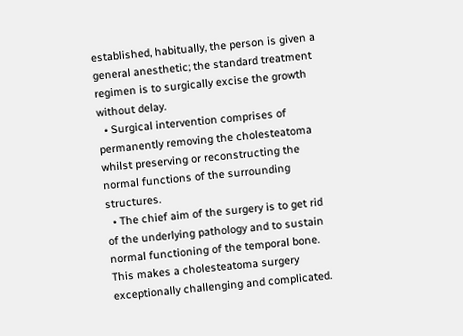established, habitually, the person is given a general anesthetic; the standard treatment regimen is to surgically excise the growth without delay.
  • Surgical intervention comprises of permanently removing the cholesteatoma whilst preserving or reconstructing the normal functions of the surrounding structures.
  • The chief aim of the surgery is to get rid of the underlying pathology and to sustain normal functioning of the temporal bone. This makes a cholesteatoma surgery exceptionally challenging and complicated.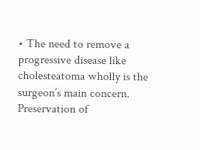• The need to remove a progressive disease like cholesteatoma wholly is the surgeon’s main concern. Preservation of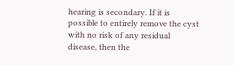hearing is secondary. If it is possible to entirely remove the cyst with no risk of any residual disease, then the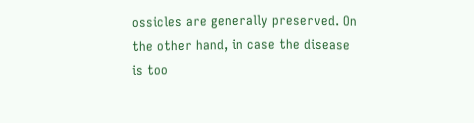ossicles are generally preserved. On the other hand, in case the disease is too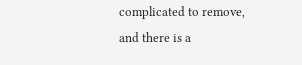complicated to remove, and there is a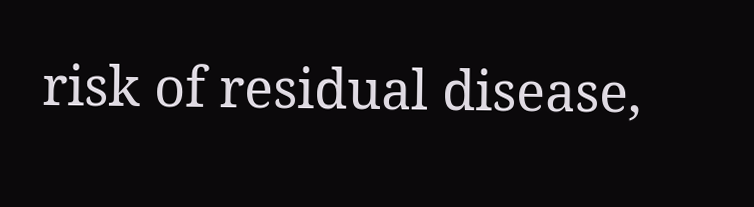risk of residual disease,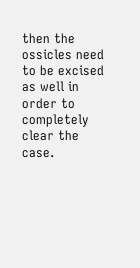then the ossicles need to be excised as well in order to completely clear the case.